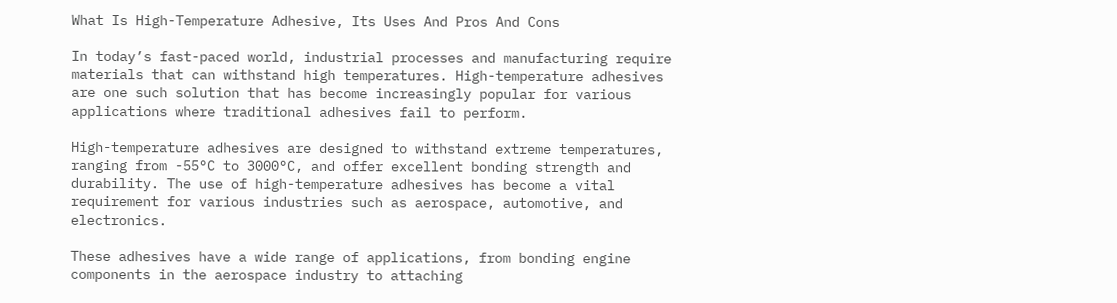What Is High-Temperature Adhesive, Its Uses And Pros And Cons

In today’s fast-paced world, industrial processes and manufacturing require materials that can withstand high temperatures. High-temperature adhesives are one such solution that has become increasingly popular for various applications where traditional adhesives fail to perform.

High-temperature adhesives are designed to withstand extreme temperatures, ranging from -55°C to 3000°C, and offer excellent bonding strength and durability. The use of high-temperature adhesives has become a vital requirement for various industries such as aerospace, automotive, and electronics.

These adhesives have a wide range of applications, from bonding engine components in the aerospace industry to attaching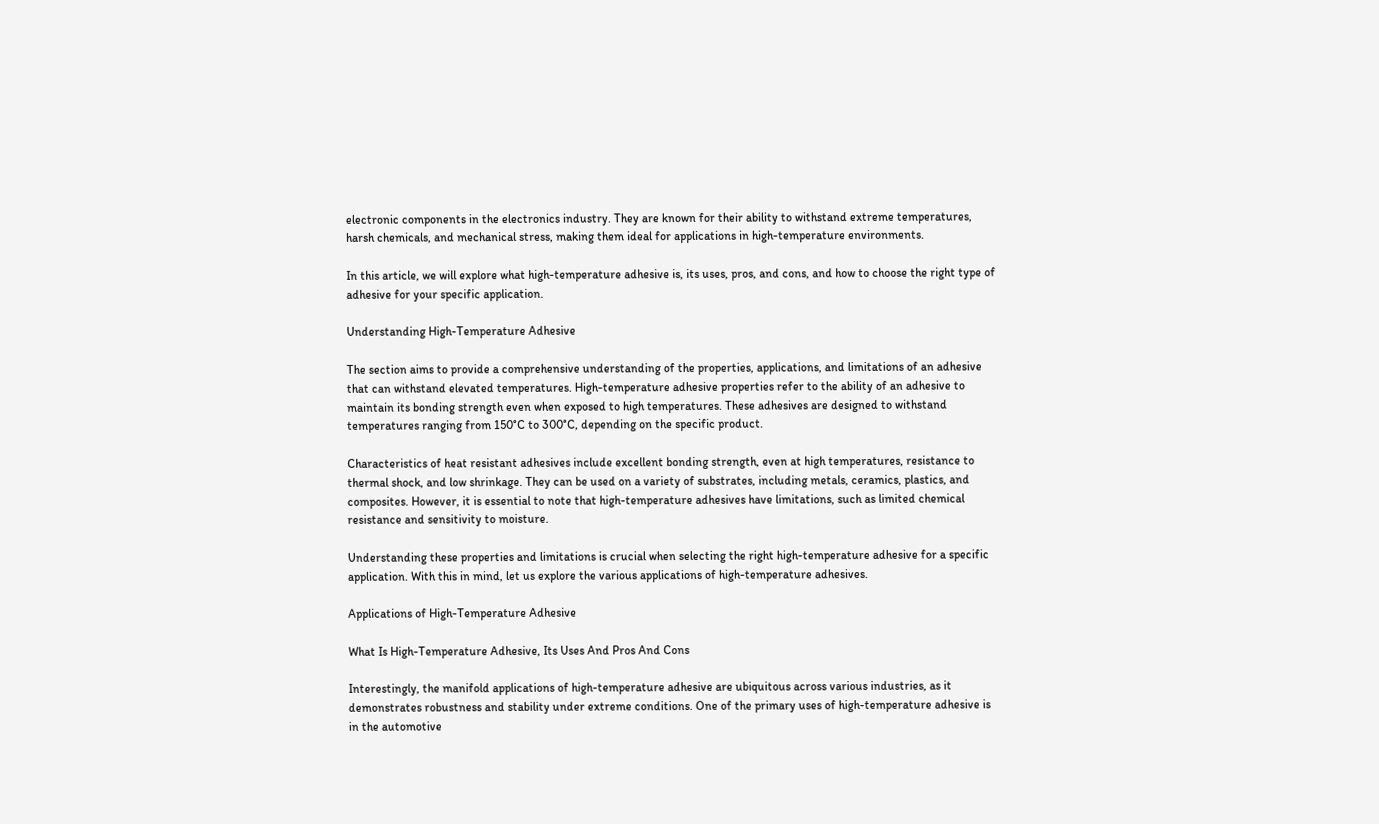electronic components in the electronics industry. They are known for their ability to withstand extreme temperatures, harsh chemicals, and mechanical stress, making them ideal for applications in high-temperature environments.

In this article, we will explore what high-temperature adhesive is, its uses, pros, and cons, and how to choose the right type of adhesive for your specific application.

Understanding High-Temperature Adhesive

The section aims to provide a comprehensive understanding of the properties, applications, and limitations of an adhesive that can withstand elevated temperatures. High-temperature adhesive properties refer to the ability of an adhesive to maintain its bonding strength even when exposed to high temperatures. These adhesives are designed to withstand temperatures ranging from 150°C to 300°C, depending on the specific product.

Characteristics of heat resistant adhesives include excellent bonding strength, even at high temperatures, resistance to thermal shock, and low shrinkage. They can be used on a variety of substrates, including metals, ceramics, plastics, and composites. However, it is essential to note that high-temperature adhesives have limitations, such as limited chemical resistance and sensitivity to moisture.

Understanding these properties and limitations is crucial when selecting the right high-temperature adhesive for a specific application. With this in mind, let us explore the various applications of high-temperature adhesives.

Applications of High-Temperature Adhesive

What Is High-Temperature Adhesive, Its Uses And Pros And Cons

Interestingly, the manifold applications of high-temperature adhesive are ubiquitous across various industries, as it demonstrates robustness and stability under extreme conditions. One of the primary uses of high-temperature adhesive is in the automotive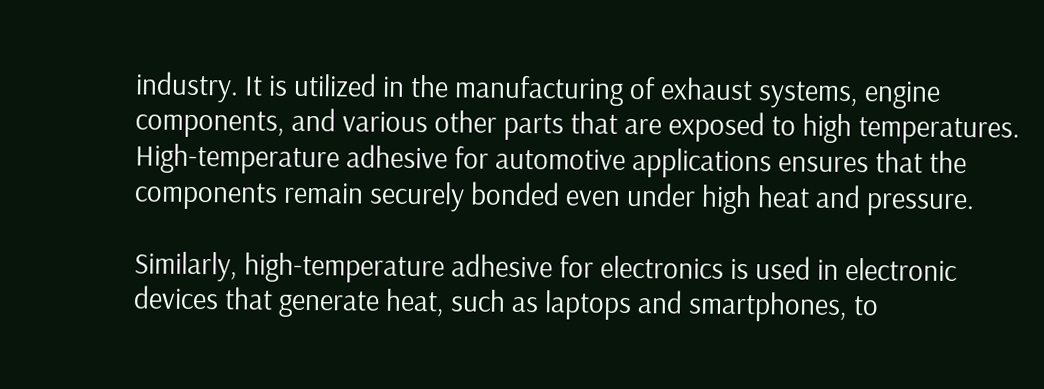industry. It is utilized in the manufacturing of exhaust systems, engine components, and various other parts that are exposed to high temperatures. High-temperature adhesive for automotive applications ensures that the components remain securely bonded even under high heat and pressure.

Similarly, high-temperature adhesive for electronics is used in electronic devices that generate heat, such as laptops and smartphones, to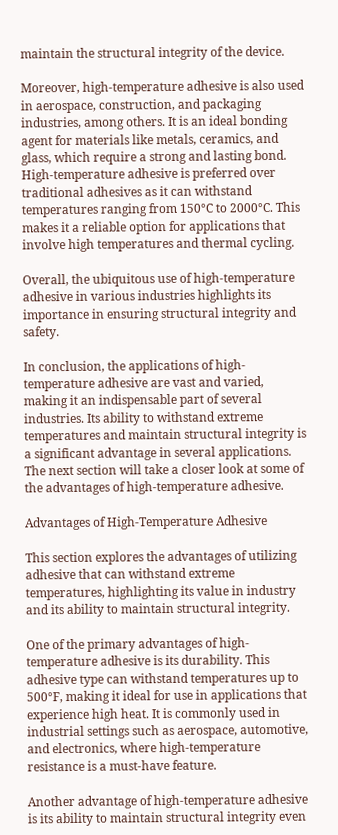maintain the structural integrity of the device.

Moreover, high-temperature adhesive is also used in aerospace, construction, and packaging industries, among others. It is an ideal bonding agent for materials like metals, ceramics, and glass, which require a strong and lasting bond. High-temperature adhesive is preferred over traditional adhesives as it can withstand temperatures ranging from 150°C to 2000°C. This makes it a reliable option for applications that involve high temperatures and thermal cycling.

Overall, the ubiquitous use of high-temperature adhesive in various industries highlights its importance in ensuring structural integrity and safety.

In conclusion, the applications of high-temperature adhesive are vast and varied, making it an indispensable part of several industries. Its ability to withstand extreme temperatures and maintain structural integrity is a significant advantage in several applications. The next section will take a closer look at some of the advantages of high-temperature adhesive.

Advantages of High-Temperature Adhesive

This section explores the advantages of utilizing adhesive that can withstand extreme temperatures, highlighting its value in industry and its ability to maintain structural integrity.

One of the primary advantages of high-temperature adhesive is its durability. This adhesive type can withstand temperatures up to 500°F, making it ideal for use in applications that experience high heat. It is commonly used in industrial settings such as aerospace, automotive, and electronics, where high-temperature resistance is a must-have feature.

Another advantage of high-temperature adhesive is its ability to maintain structural integrity even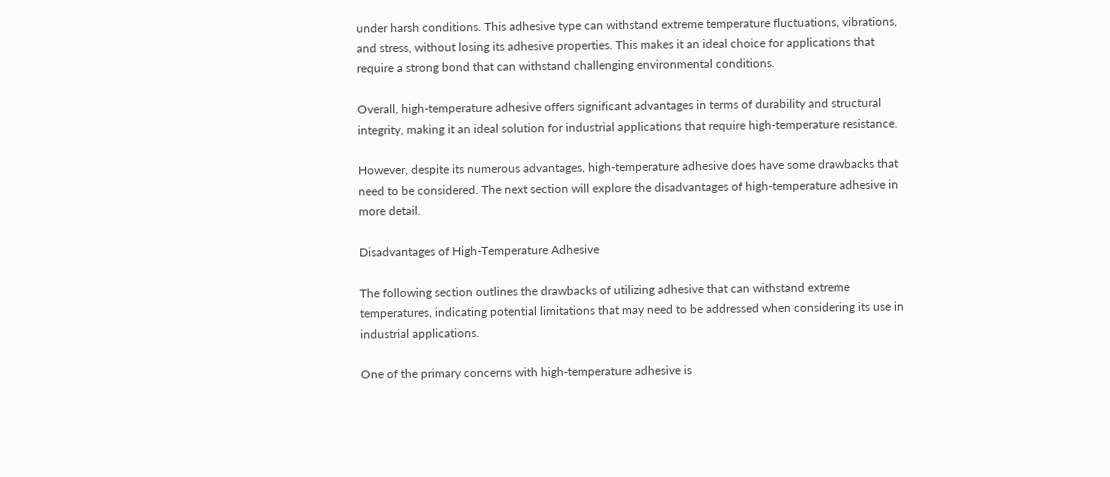under harsh conditions. This adhesive type can withstand extreme temperature fluctuations, vibrations, and stress, without losing its adhesive properties. This makes it an ideal choice for applications that require a strong bond that can withstand challenging environmental conditions.

Overall, high-temperature adhesive offers significant advantages in terms of durability and structural integrity, making it an ideal solution for industrial applications that require high-temperature resistance.

However, despite its numerous advantages, high-temperature adhesive does have some drawbacks that need to be considered. The next section will explore the disadvantages of high-temperature adhesive in more detail.

Disadvantages of High-Temperature Adhesive

The following section outlines the drawbacks of utilizing adhesive that can withstand extreme temperatures, indicating potential limitations that may need to be addressed when considering its use in industrial applications.

One of the primary concerns with high-temperature adhesive is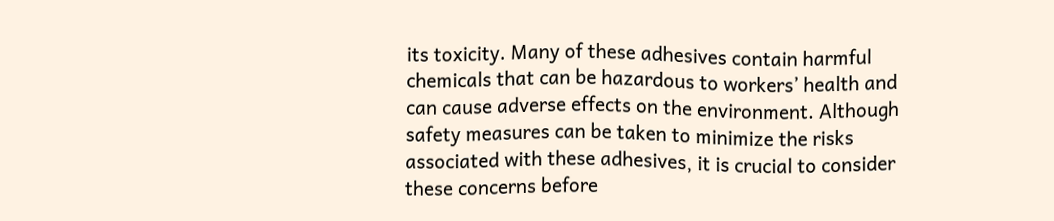its toxicity. Many of these adhesives contain harmful chemicals that can be hazardous to workers’ health and can cause adverse effects on the environment. Although safety measures can be taken to minimize the risks associated with these adhesives, it is crucial to consider these concerns before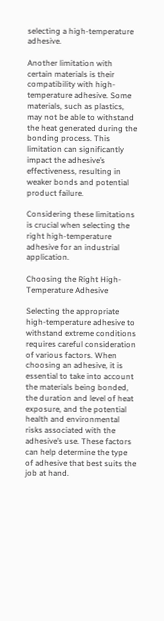selecting a high-temperature adhesive.

Another limitation with certain materials is their compatibility with high-temperature adhesive. Some materials, such as plastics, may not be able to withstand the heat generated during the bonding process. This limitation can significantly impact the adhesive’s effectiveness, resulting in weaker bonds and potential product failure.

Considering these limitations is crucial when selecting the right high-temperature adhesive for an industrial application.

Choosing the Right High-Temperature Adhesive

Selecting the appropriate high-temperature adhesive to withstand extreme conditions requires careful consideration of various factors. When choosing an adhesive, it is essential to take into account the materials being bonded, the duration and level of heat exposure, and the potential health and environmental risks associated with the adhesive’s use. These factors can help determine the type of adhesive that best suits the job at hand.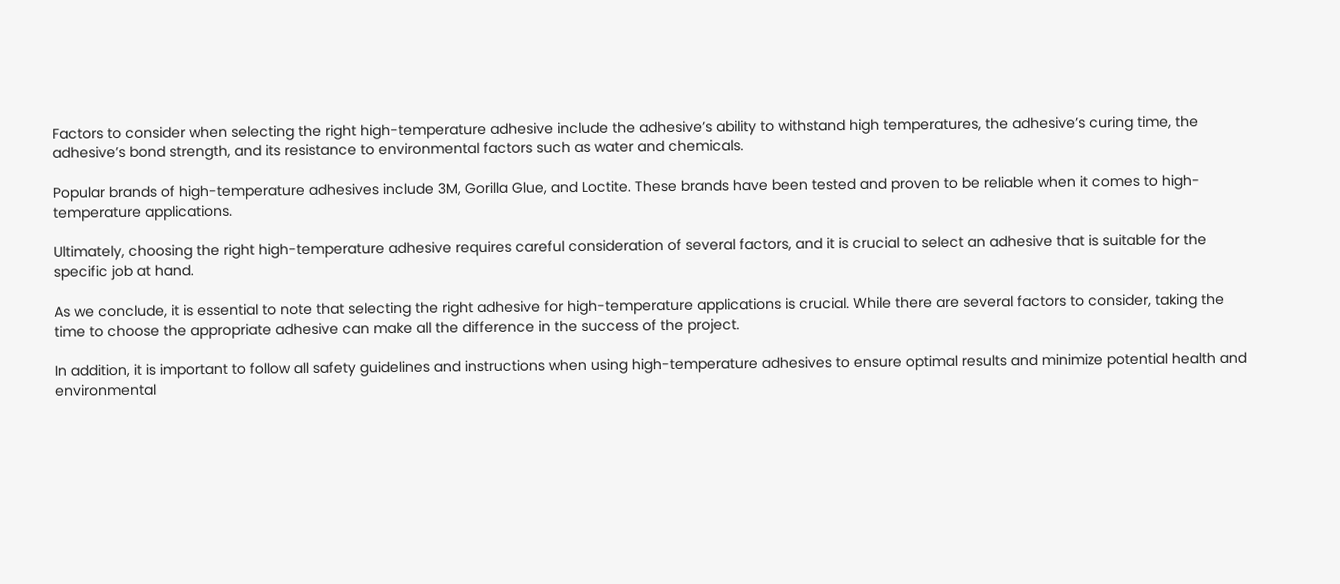Factors to consider when selecting the right high-temperature adhesive include the adhesive’s ability to withstand high temperatures, the adhesive’s curing time, the adhesive’s bond strength, and its resistance to environmental factors such as water and chemicals.

Popular brands of high-temperature adhesives include 3M, Gorilla Glue, and Loctite. These brands have been tested and proven to be reliable when it comes to high-temperature applications.

Ultimately, choosing the right high-temperature adhesive requires careful consideration of several factors, and it is crucial to select an adhesive that is suitable for the specific job at hand.

As we conclude, it is essential to note that selecting the right adhesive for high-temperature applications is crucial. While there are several factors to consider, taking the time to choose the appropriate adhesive can make all the difference in the success of the project.

In addition, it is important to follow all safety guidelines and instructions when using high-temperature adhesives to ensure optimal results and minimize potential health and environmental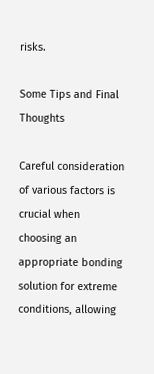risks.

Some Tips and Final Thoughts

Careful consideration of various factors is crucial when choosing an appropriate bonding solution for extreme conditions, allowing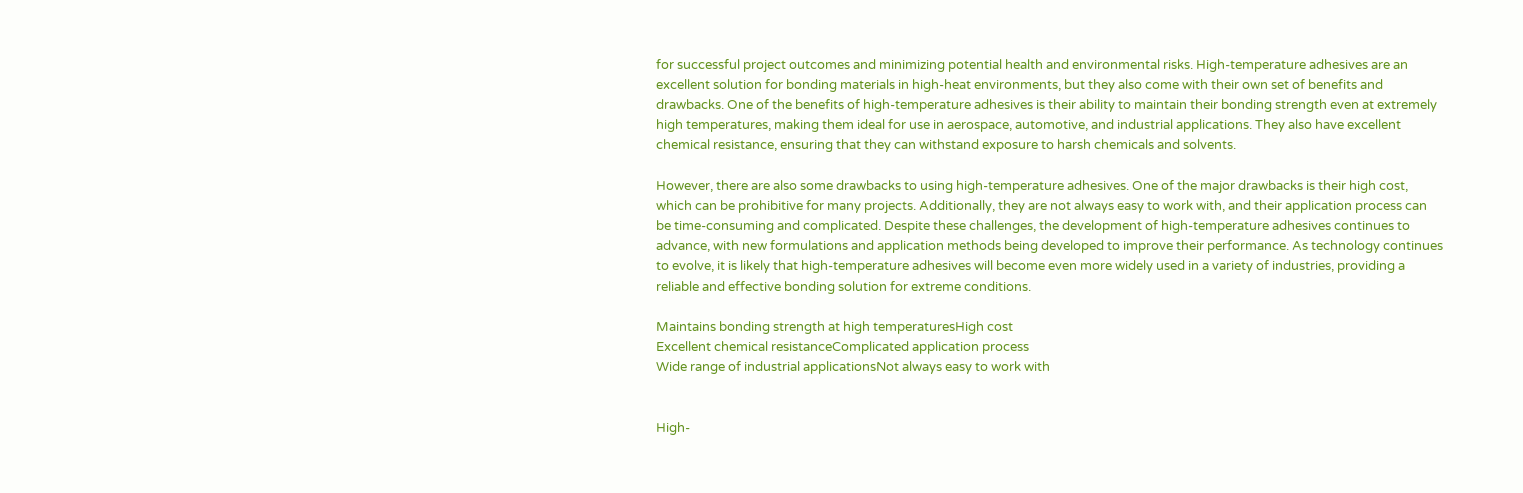for successful project outcomes and minimizing potential health and environmental risks. High-temperature adhesives are an excellent solution for bonding materials in high-heat environments, but they also come with their own set of benefits and drawbacks. One of the benefits of high-temperature adhesives is their ability to maintain their bonding strength even at extremely high temperatures, making them ideal for use in aerospace, automotive, and industrial applications. They also have excellent chemical resistance, ensuring that they can withstand exposure to harsh chemicals and solvents.

However, there are also some drawbacks to using high-temperature adhesives. One of the major drawbacks is their high cost, which can be prohibitive for many projects. Additionally, they are not always easy to work with, and their application process can be time-consuming and complicated. Despite these challenges, the development of high-temperature adhesives continues to advance, with new formulations and application methods being developed to improve their performance. As technology continues to evolve, it is likely that high-temperature adhesives will become even more widely used in a variety of industries, providing a reliable and effective bonding solution for extreme conditions.

Maintains bonding strength at high temperaturesHigh cost
Excellent chemical resistanceComplicated application process
Wide range of industrial applicationsNot always easy to work with


High-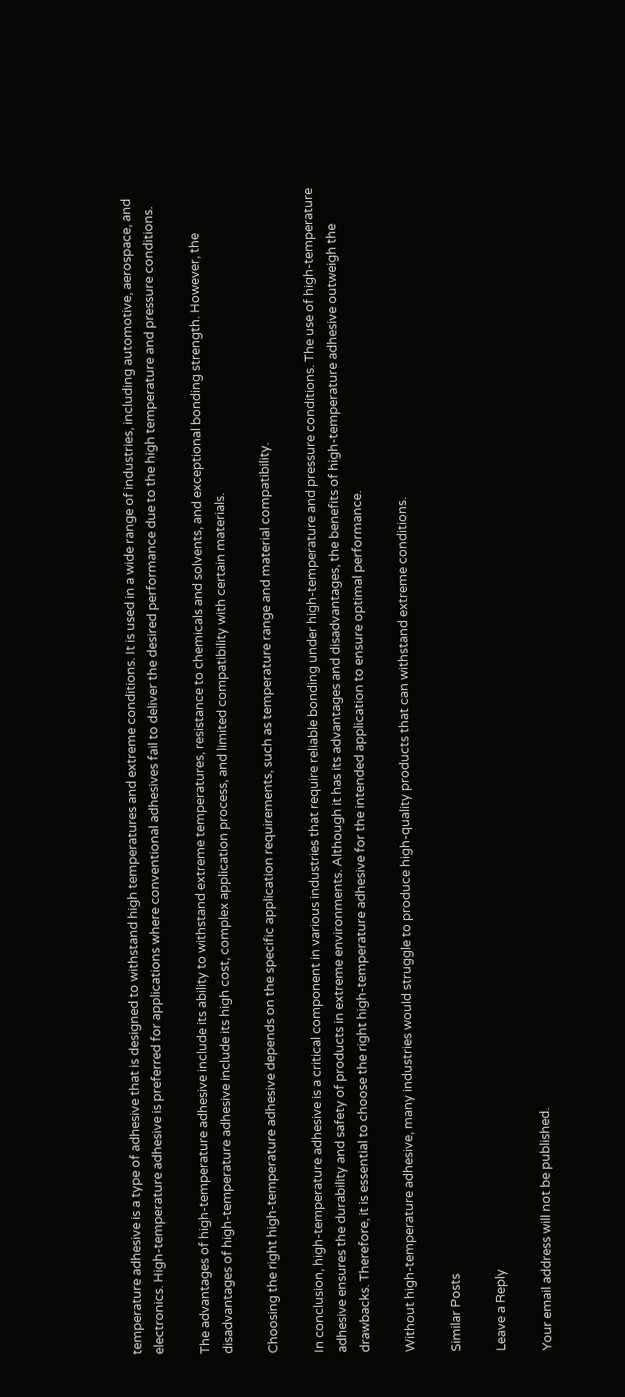temperature adhesive is a type of adhesive that is designed to withstand high temperatures and extreme conditions. It is used in a wide range of industries, including automotive, aerospace, and electronics. High-temperature adhesive is preferred for applications where conventional adhesives fail to deliver the desired performance due to the high temperature and pressure conditions.

The advantages of high-temperature adhesive include its ability to withstand extreme temperatures, resistance to chemicals and solvents, and exceptional bonding strength. However, the disadvantages of high-temperature adhesive include its high cost, complex application process, and limited compatibility with certain materials.

Choosing the right high-temperature adhesive depends on the specific application requirements, such as temperature range and material compatibility.

In conclusion, high-temperature adhesive is a critical component in various industries that require reliable bonding under high-temperature and pressure conditions. The use of high-temperature adhesive ensures the durability and safety of products in extreme environments. Although it has its advantages and disadvantages, the benefits of high-temperature adhesive outweigh the drawbacks. Therefore, it is essential to choose the right high-temperature adhesive for the intended application to ensure optimal performance.

Without high-temperature adhesive, many industries would struggle to produce high-quality products that can withstand extreme conditions.

Similar Posts

Leave a Reply

Your email address will not be published.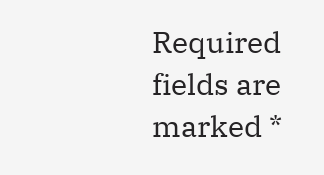Required fields are marked *